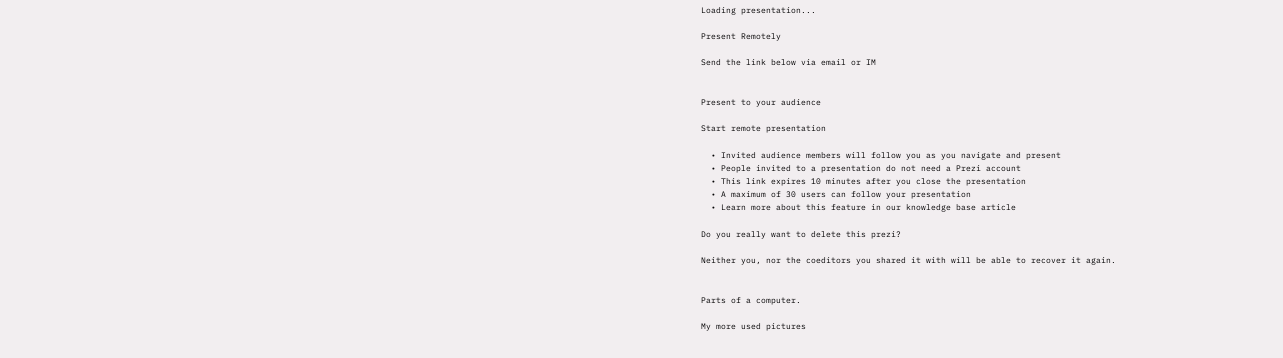Loading presentation...

Present Remotely

Send the link below via email or IM


Present to your audience

Start remote presentation

  • Invited audience members will follow you as you navigate and present
  • People invited to a presentation do not need a Prezi account
  • This link expires 10 minutes after you close the presentation
  • A maximum of 30 users can follow your presentation
  • Learn more about this feature in our knowledge base article

Do you really want to delete this prezi?

Neither you, nor the coeditors you shared it with will be able to recover it again.


Parts of a computer.

My more used pictures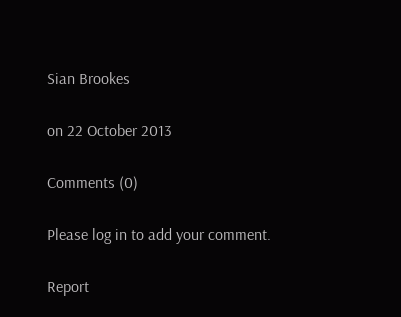Sian Brookes

on 22 October 2013

Comments (0)

Please log in to add your comment.

Report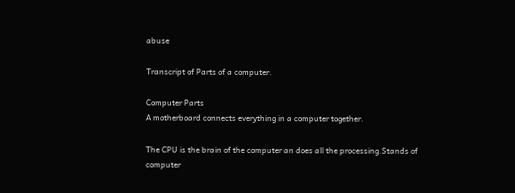abuse

Transcript of Parts of a computer.

Computer Parts
A motherboard connects everything in a computer together.

The CPU is the brain of the computer an does all the processing.Stands of computer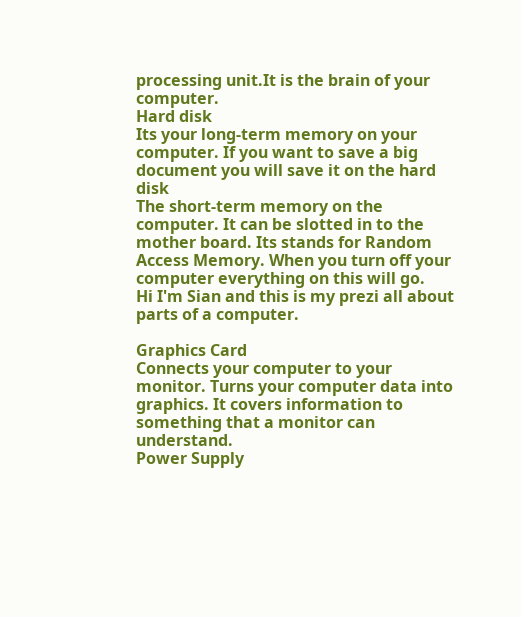processing unit.It is the brain of your computer.
Hard disk
Its your long-term memory on your computer. If you want to save a big document you will save it on the hard disk
The short-term memory on the computer. It can be slotted in to the mother board. Its stands for Random Access Memory. When you turn off your computer everything on this will go.
Hi I'm Sian and this is my prezi all about parts of a computer.

Graphics Card
Connects your computer to your monitor. Turns your computer data into graphics. It covers information to something that a monitor can understand.
Power Supply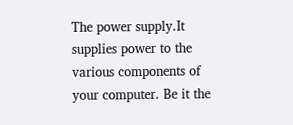The power supply.It supplies power to the various components of your computer. Be it the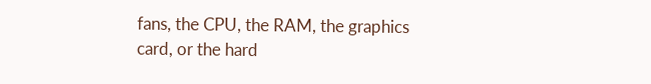fans, the CPU, the RAM, the graphics card, or the hard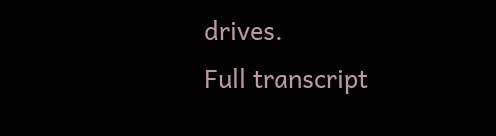drives.
Full transcript